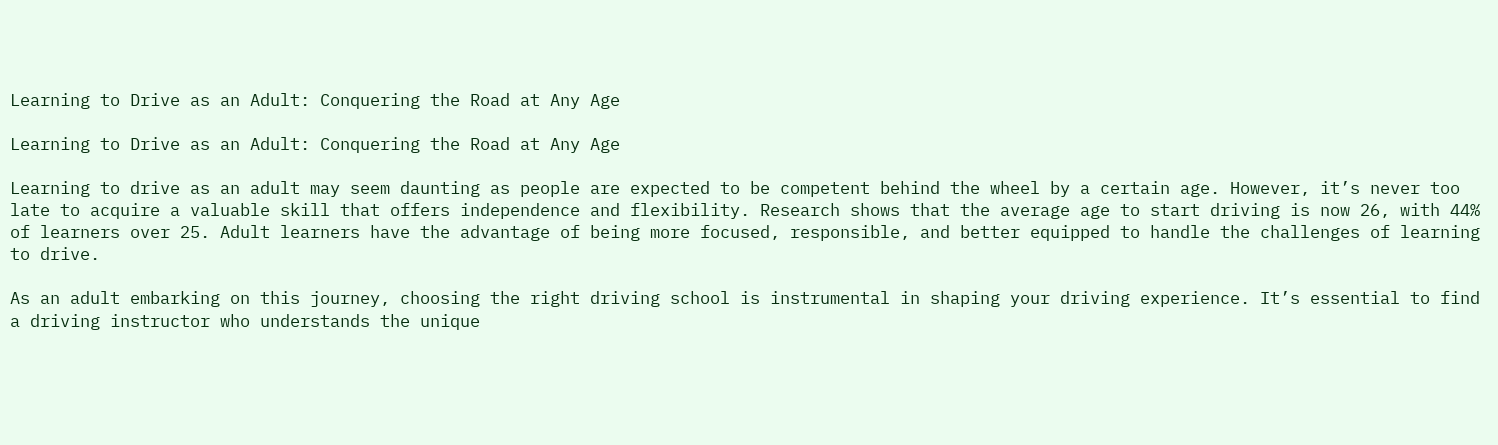Learning to Drive as an Adult: Conquering the Road at Any Age

Learning to Drive as an Adult: Conquering the Road at Any Age

Learning to drive as an adult may seem daunting as people are expected to be competent behind the wheel by a certain age. However, it’s never too late to acquire a valuable skill that offers independence and flexibility. Research shows that the average age to start driving is now 26, with 44% of learners over 25. Adult learners have the advantage of being more focused, responsible, and better equipped to handle the challenges of learning to drive.

As an adult embarking on this journey, choosing the right driving school is instrumental in shaping your driving experience. It’s essential to find a driving instructor who understands the unique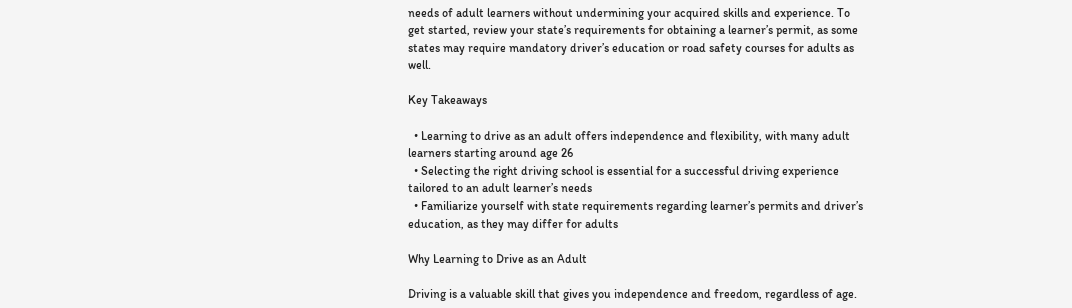needs of adult learners without undermining your acquired skills and experience. To get started, review your state’s requirements for obtaining a learner’s permit, as some states may require mandatory driver’s education or road safety courses for adults as well.

Key Takeaways

  • Learning to drive as an adult offers independence and flexibility, with many adult learners starting around age 26
  • Selecting the right driving school is essential for a successful driving experience tailored to an adult learner’s needs
  • Familiarize yourself with state requirements regarding learner’s permits and driver’s education, as they may differ for adults

Why Learning to Drive as an Adult

Driving is a valuable skill that gives you independence and freedom, regardless of age.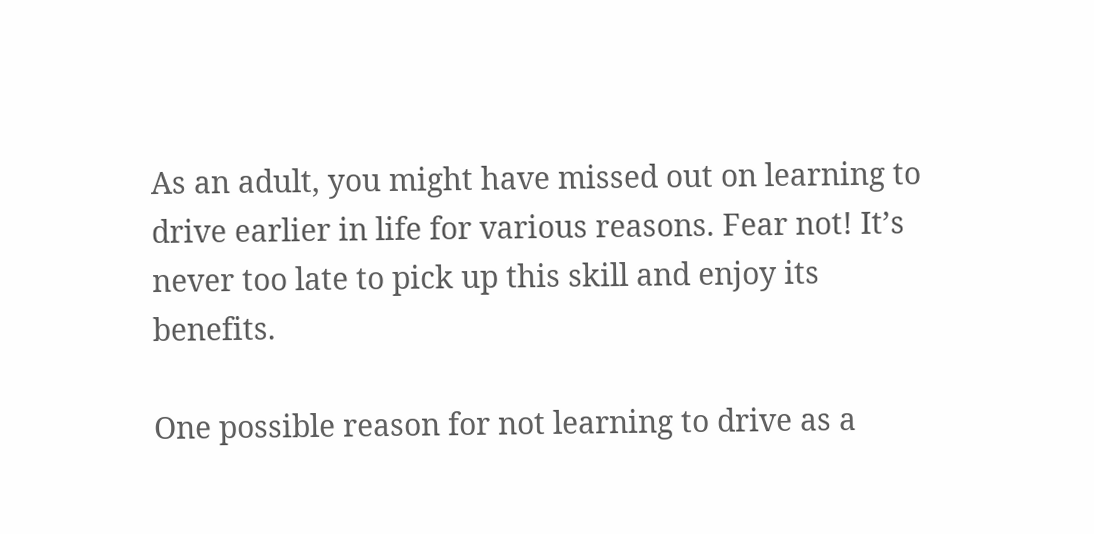As an adult, you might have missed out on learning to drive earlier in life for various reasons. Fear not! It’s never too late to pick up this skill and enjoy its benefits.

One possible reason for not learning to drive as a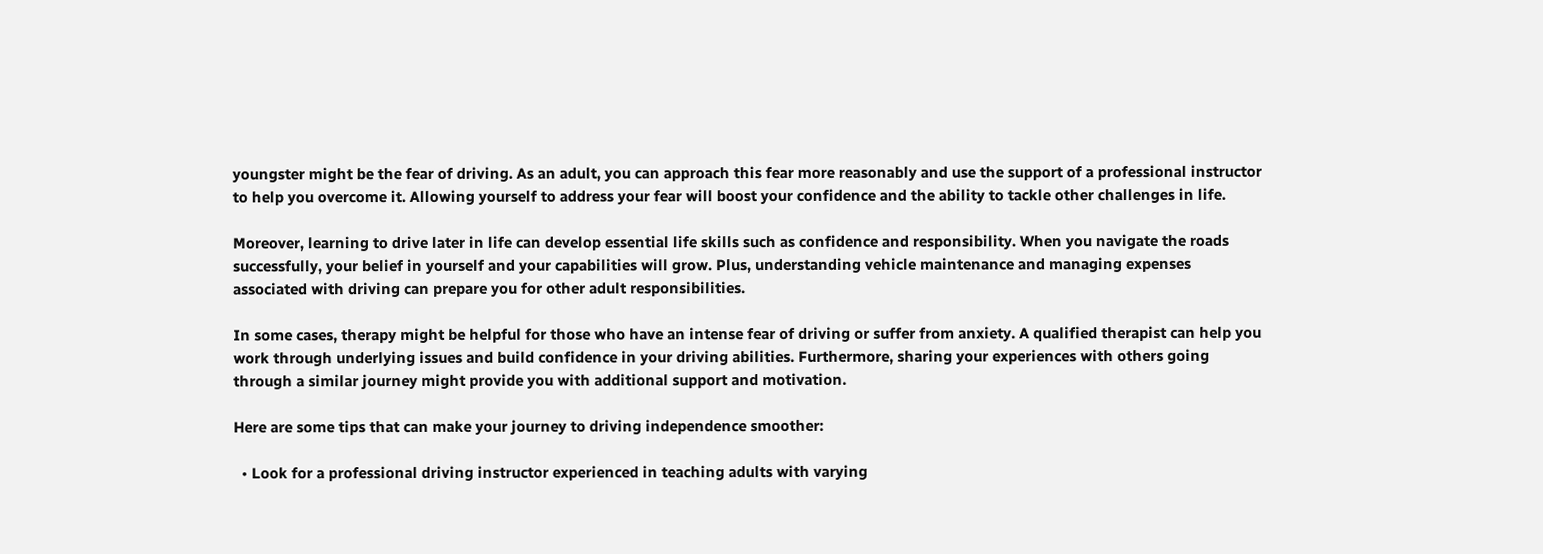youngster might be the fear of driving. As an adult, you can approach this fear more reasonably and use the support of a professional instructor to help you overcome it. Allowing yourself to address your fear will boost your confidence and the ability to tackle other challenges in life.

Moreover, learning to drive later in life can develop essential life skills such as confidence and responsibility. When you navigate the roads successfully, your belief in yourself and your capabilities will grow. Plus, understanding vehicle maintenance and managing expenses associated with driving can prepare you for other adult responsibilities.

In some cases, therapy might be helpful for those who have an intense fear of driving or suffer from anxiety. A qualified therapist can help you work through underlying issues and build confidence in your driving abilities. Furthermore, sharing your experiences with others going through a similar journey might provide you with additional support and motivation.

Here are some tips that can make your journey to driving independence smoother:

  • Look for a professional driving instructor experienced in teaching adults with varying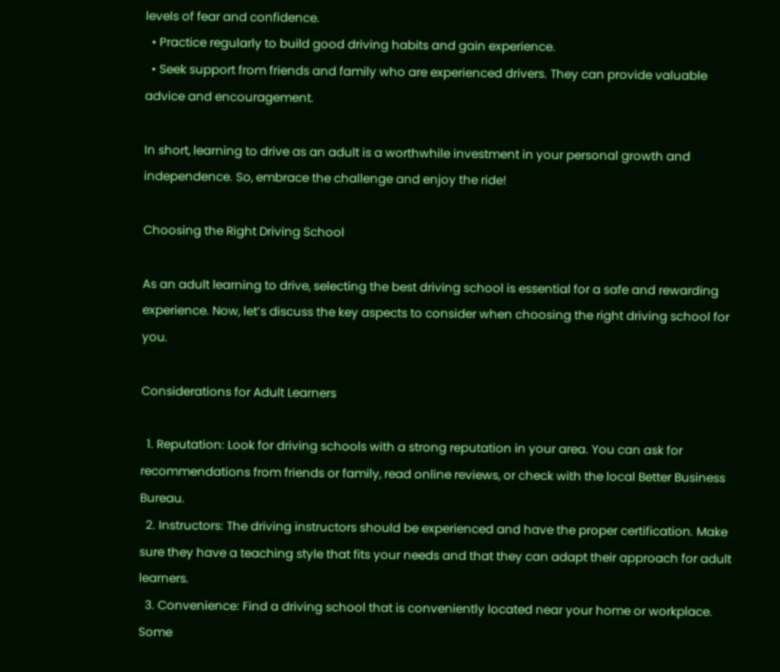levels of fear and confidence.
  • Practice regularly to build good driving habits and gain experience.
  • Seek support from friends and family who are experienced drivers. They can provide valuable advice and encouragement.

In short, learning to drive as an adult is a worthwhile investment in your personal growth and independence. So, embrace the challenge and enjoy the ride!

Choosing the Right Driving School

As an adult learning to drive, selecting the best driving school is essential for a safe and rewarding experience. Now, let’s discuss the key aspects to consider when choosing the right driving school for you.

Considerations for Adult Learners

  1. Reputation: Look for driving schools with a strong reputation in your area. You can ask for recommendations from friends or family, read online reviews, or check with the local Better Business Bureau.
  2. Instructors: The driving instructors should be experienced and have the proper certification. Make sure they have a teaching style that fits your needs and that they can adapt their approach for adult learners.
  3. Convenience: Find a driving school that is conveniently located near your home or workplace. Some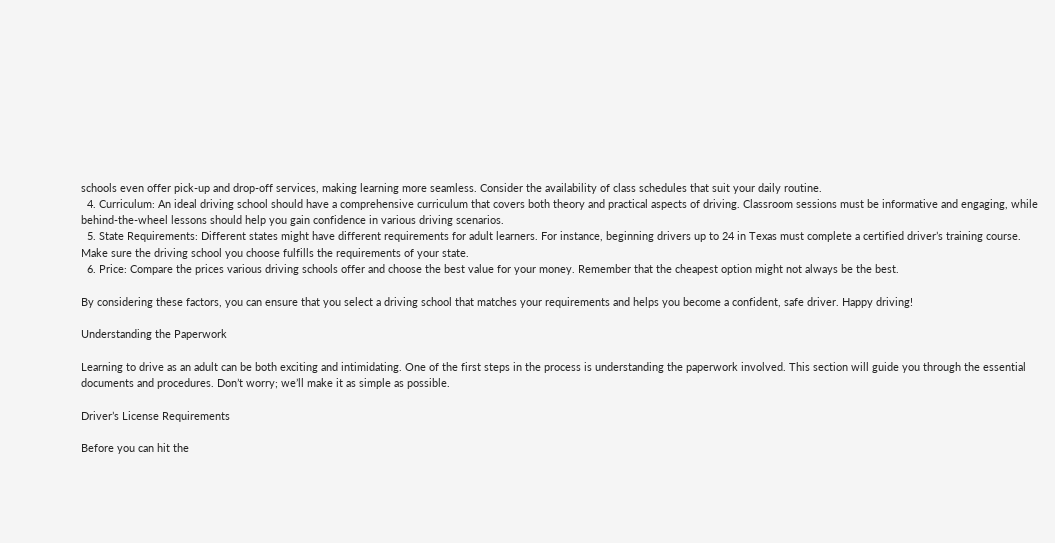schools even offer pick-up and drop-off services, making learning more seamless. Consider the availability of class schedules that suit your daily routine.
  4. Curriculum: An ideal driving school should have a comprehensive curriculum that covers both theory and practical aspects of driving. Classroom sessions must be informative and engaging, while behind-the-wheel lessons should help you gain confidence in various driving scenarios.
  5. State Requirements: Different states might have different requirements for adult learners. For instance, beginning drivers up to 24 in Texas must complete a certified driver’s training course. Make sure the driving school you choose fulfills the requirements of your state.
  6. Price: Compare the prices various driving schools offer and choose the best value for your money. Remember that the cheapest option might not always be the best.

By considering these factors, you can ensure that you select a driving school that matches your requirements and helps you become a confident, safe driver. Happy driving!

Understanding the Paperwork

Learning to drive as an adult can be both exciting and intimidating. One of the first steps in the process is understanding the paperwork involved. This section will guide you through the essential documents and procedures. Don’t worry; we’ll make it as simple as possible.

Driver’s License Requirements

Before you can hit the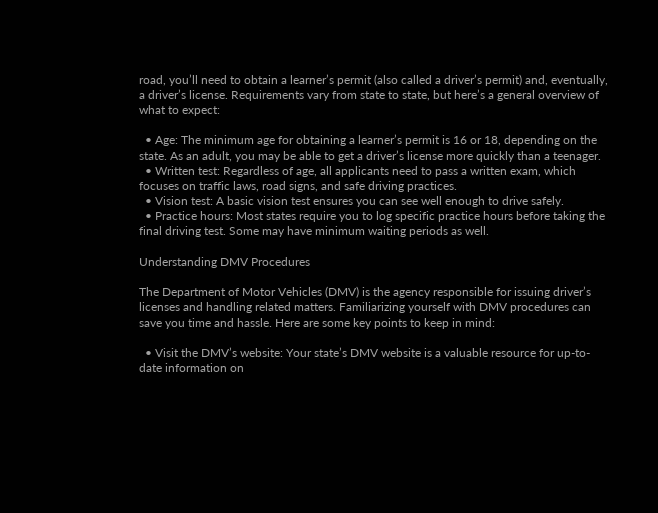road, you’ll need to obtain a learner’s permit (also called a driver’s permit) and, eventually, a driver’s license. Requirements vary from state to state, but here’s a general overview of what to expect:

  • Age: The minimum age for obtaining a learner’s permit is 16 or 18, depending on the state. As an adult, you may be able to get a driver’s license more quickly than a teenager.
  • Written test: Regardless of age, all applicants need to pass a written exam, which focuses on traffic laws, road signs, and safe driving practices.
  • Vision test: A basic vision test ensures you can see well enough to drive safely.
  • Practice hours: Most states require you to log specific practice hours before taking the final driving test. Some may have minimum waiting periods as well.

Understanding DMV Procedures

The Department of Motor Vehicles (DMV) is the agency responsible for issuing driver’s licenses and handling related matters. Familiarizing yourself with DMV procedures can save you time and hassle. Here are some key points to keep in mind:

  • Visit the DMV’s website: Your state’s DMV website is a valuable resource for up-to-date information on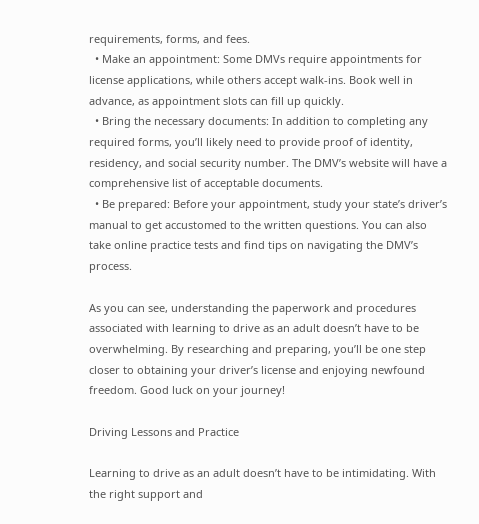requirements, forms, and fees.
  • Make an appointment: Some DMVs require appointments for license applications, while others accept walk-ins. Book well in advance, as appointment slots can fill up quickly.
  • Bring the necessary documents: In addition to completing any required forms, you’ll likely need to provide proof of identity, residency, and social security number. The DMV’s website will have a comprehensive list of acceptable documents.
  • Be prepared: Before your appointment, study your state’s driver’s manual to get accustomed to the written questions. You can also take online practice tests and find tips on navigating the DMV’s process.

As you can see, understanding the paperwork and procedures associated with learning to drive as an adult doesn’t have to be overwhelming. By researching and preparing, you’ll be one step closer to obtaining your driver’s license and enjoying newfound freedom. Good luck on your journey!

Driving Lessons and Practice

Learning to drive as an adult doesn’t have to be intimidating. With the right support and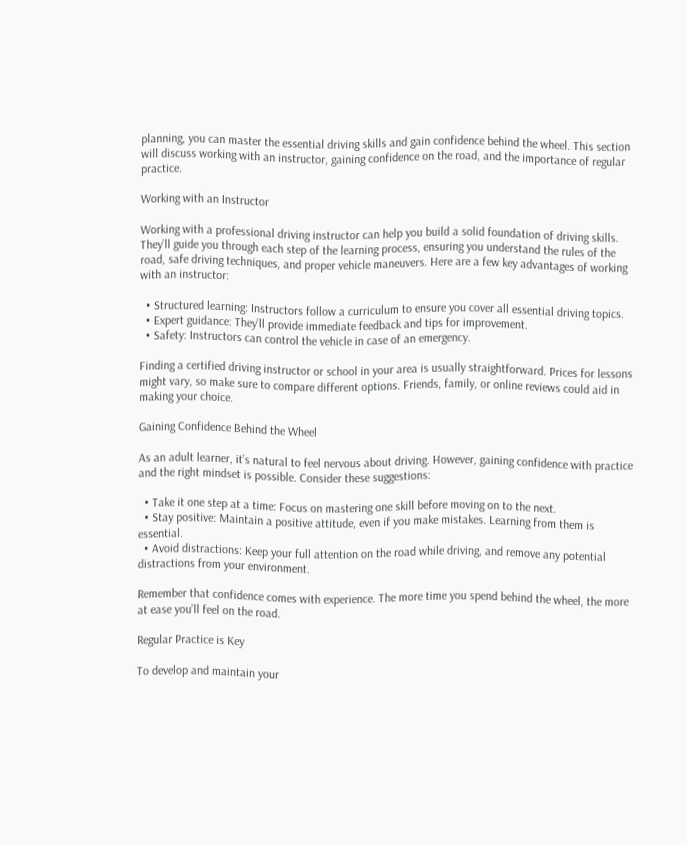planning, you can master the essential driving skills and gain confidence behind the wheel. This section will discuss working with an instructor, gaining confidence on the road, and the importance of regular practice.

Working with an Instructor

Working with a professional driving instructor can help you build a solid foundation of driving skills. They’ll guide you through each step of the learning process, ensuring you understand the rules of the road, safe driving techniques, and proper vehicle maneuvers. Here are a few key advantages of working with an instructor:

  • Structured learning: Instructors follow a curriculum to ensure you cover all essential driving topics.
  • Expert guidance: They’ll provide immediate feedback and tips for improvement.
  • Safety: Instructors can control the vehicle in case of an emergency.

Finding a certified driving instructor or school in your area is usually straightforward. Prices for lessons might vary, so make sure to compare different options. Friends, family, or online reviews could aid in making your choice.

Gaining Confidence Behind the Wheel

As an adult learner, it’s natural to feel nervous about driving. However, gaining confidence with practice and the right mindset is possible. Consider these suggestions:

  • Take it one step at a time: Focus on mastering one skill before moving on to the next.
  • Stay positive: Maintain a positive attitude, even if you make mistakes. Learning from them is essential.
  • Avoid distractions: Keep your full attention on the road while driving, and remove any potential distractions from your environment.

Remember that confidence comes with experience. The more time you spend behind the wheel, the more at ease you’ll feel on the road.

Regular Practice is Key

To develop and maintain your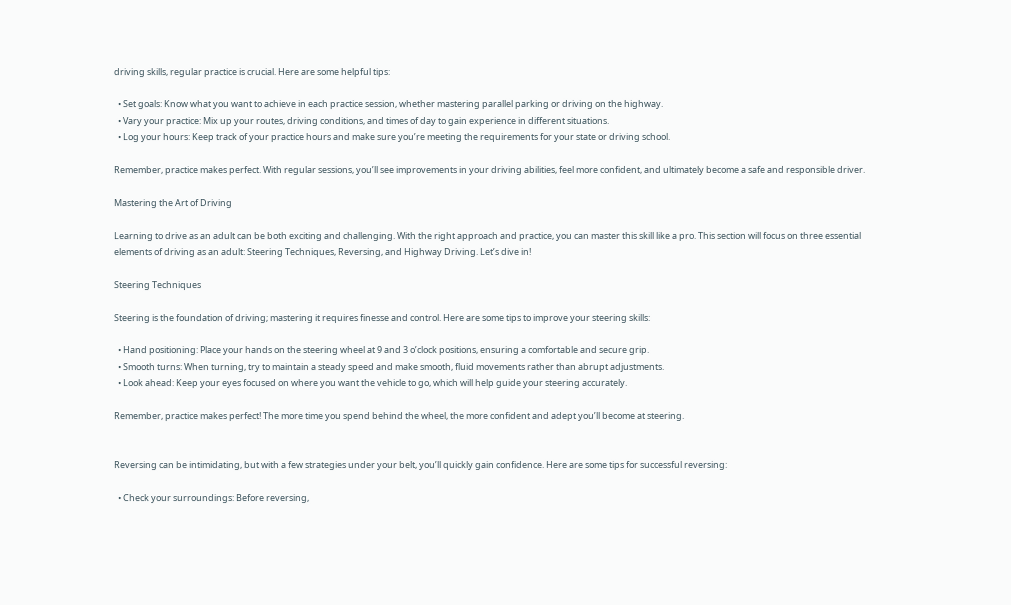driving skills, regular practice is crucial. Here are some helpful tips:

  • Set goals: Know what you want to achieve in each practice session, whether mastering parallel parking or driving on the highway.
  • Vary your practice: Mix up your routes, driving conditions, and times of day to gain experience in different situations.
  • Log your hours: Keep track of your practice hours and make sure you’re meeting the requirements for your state or driving school.

Remember, practice makes perfect. With regular sessions, you’ll see improvements in your driving abilities, feel more confident, and ultimately become a safe and responsible driver.

Mastering the Art of Driving

Learning to drive as an adult can be both exciting and challenging. With the right approach and practice, you can master this skill like a pro. This section will focus on three essential elements of driving as an adult: Steering Techniques, Reversing, and Highway Driving. Let’s dive in!

Steering Techniques

Steering is the foundation of driving; mastering it requires finesse and control. Here are some tips to improve your steering skills:

  • Hand positioning: Place your hands on the steering wheel at 9 and 3 o’clock positions, ensuring a comfortable and secure grip.
  • Smooth turns: When turning, try to maintain a steady speed and make smooth, fluid movements rather than abrupt adjustments.
  • Look ahead: Keep your eyes focused on where you want the vehicle to go, which will help guide your steering accurately.

Remember, practice makes perfect! The more time you spend behind the wheel, the more confident and adept you’ll become at steering.


Reversing can be intimidating, but with a few strategies under your belt, you’ll quickly gain confidence. Here are some tips for successful reversing:

  • Check your surroundings: Before reversing,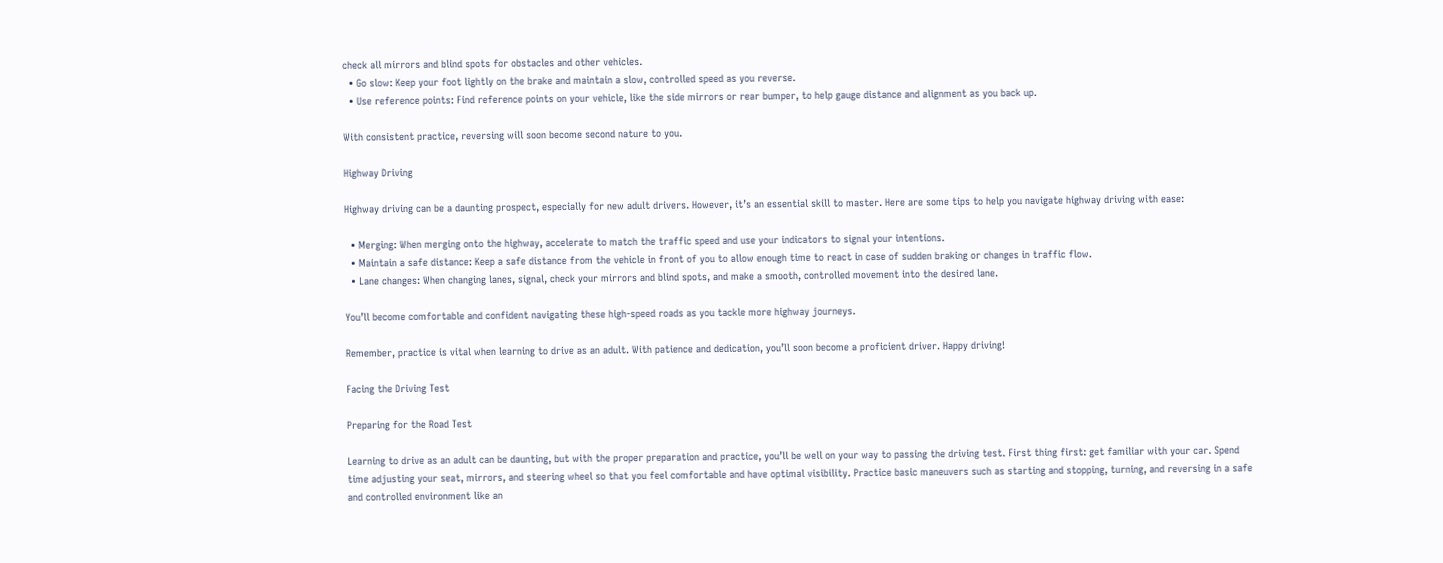check all mirrors and blind spots for obstacles and other vehicles.
  • Go slow: Keep your foot lightly on the brake and maintain a slow, controlled speed as you reverse.
  • Use reference points: Find reference points on your vehicle, like the side mirrors or rear bumper, to help gauge distance and alignment as you back up.

With consistent practice, reversing will soon become second nature to you.

Highway Driving

Highway driving can be a daunting prospect, especially for new adult drivers. However, it’s an essential skill to master. Here are some tips to help you navigate highway driving with ease:

  • Merging: When merging onto the highway, accelerate to match the traffic speed and use your indicators to signal your intentions.
  • Maintain a safe distance: Keep a safe distance from the vehicle in front of you to allow enough time to react in case of sudden braking or changes in traffic flow.
  • Lane changes: When changing lanes, signal, check your mirrors and blind spots, and make a smooth, controlled movement into the desired lane.

You’ll become comfortable and confident navigating these high-speed roads as you tackle more highway journeys.

Remember, practice is vital when learning to drive as an adult. With patience and dedication, you’ll soon become a proficient driver. Happy driving!

Facing the Driving Test

Preparing for the Road Test

Learning to drive as an adult can be daunting, but with the proper preparation and practice, you’ll be well on your way to passing the driving test. First thing first: get familiar with your car. Spend time adjusting your seat, mirrors, and steering wheel so that you feel comfortable and have optimal visibility. Practice basic maneuvers such as starting and stopping, turning, and reversing in a safe and controlled environment like an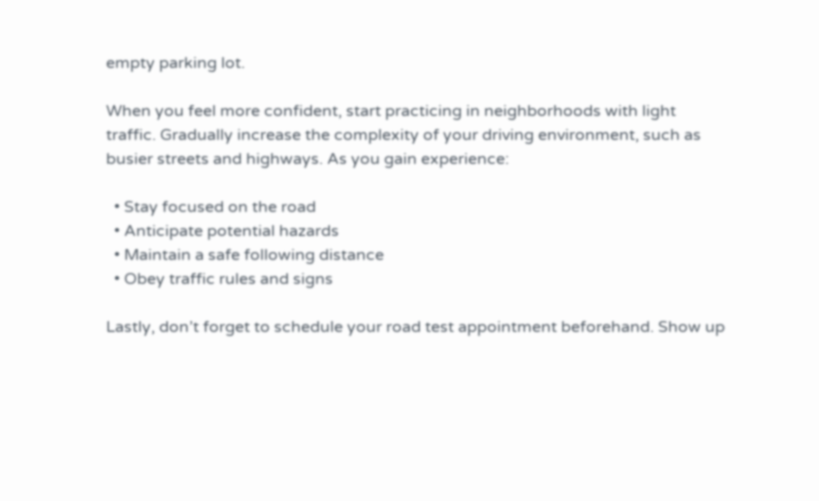empty parking lot.

When you feel more confident, start practicing in neighborhoods with light traffic. Gradually increase the complexity of your driving environment, such as busier streets and highways. As you gain experience:

  • Stay focused on the road
  • Anticipate potential hazards
  • Maintain a safe following distance
  • Obey traffic rules and signs

Lastly, don’t forget to schedule your road test appointment beforehand. Show up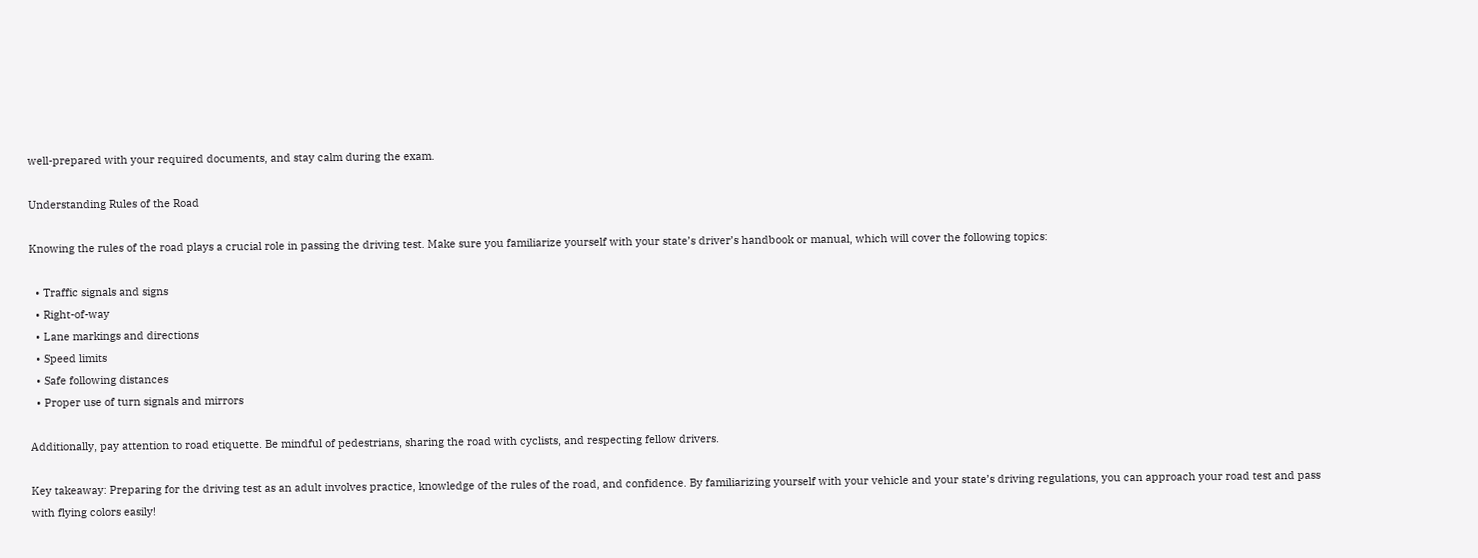well-prepared with your required documents, and stay calm during the exam.

Understanding Rules of the Road

Knowing the rules of the road plays a crucial role in passing the driving test. Make sure you familiarize yourself with your state’s driver’s handbook or manual, which will cover the following topics:

  • Traffic signals and signs
  • Right-of-way
  • Lane markings and directions
  • Speed limits
  • Safe following distances
  • Proper use of turn signals and mirrors

Additionally, pay attention to road etiquette. Be mindful of pedestrians, sharing the road with cyclists, and respecting fellow drivers.

Key takeaway: Preparing for the driving test as an adult involves practice, knowledge of the rules of the road, and confidence. By familiarizing yourself with your vehicle and your state’s driving regulations, you can approach your road test and pass with flying colors easily!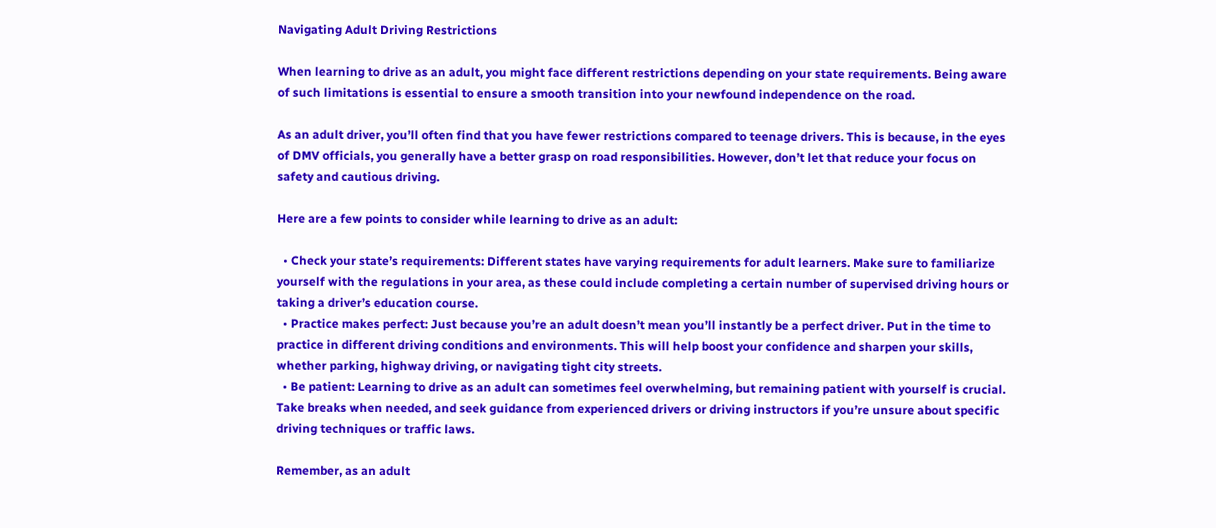Navigating Adult Driving Restrictions

When learning to drive as an adult, you might face different restrictions depending on your state requirements. Being aware of such limitations is essential to ensure a smooth transition into your newfound independence on the road.

As an adult driver, you’ll often find that you have fewer restrictions compared to teenage drivers. This is because, in the eyes of DMV officials, you generally have a better grasp on road responsibilities. However, don’t let that reduce your focus on safety and cautious driving.

Here are a few points to consider while learning to drive as an adult:

  • Check your state’s requirements: Different states have varying requirements for adult learners. Make sure to familiarize yourself with the regulations in your area, as these could include completing a certain number of supervised driving hours or taking a driver’s education course.
  • Practice makes perfect: Just because you’re an adult doesn’t mean you’ll instantly be a perfect driver. Put in the time to practice in different driving conditions and environments. This will help boost your confidence and sharpen your skills, whether parking, highway driving, or navigating tight city streets.
  • Be patient: Learning to drive as an adult can sometimes feel overwhelming, but remaining patient with yourself is crucial. Take breaks when needed, and seek guidance from experienced drivers or driving instructors if you’re unsure about specific driving techniques or traffic laws.

Remember, as an adult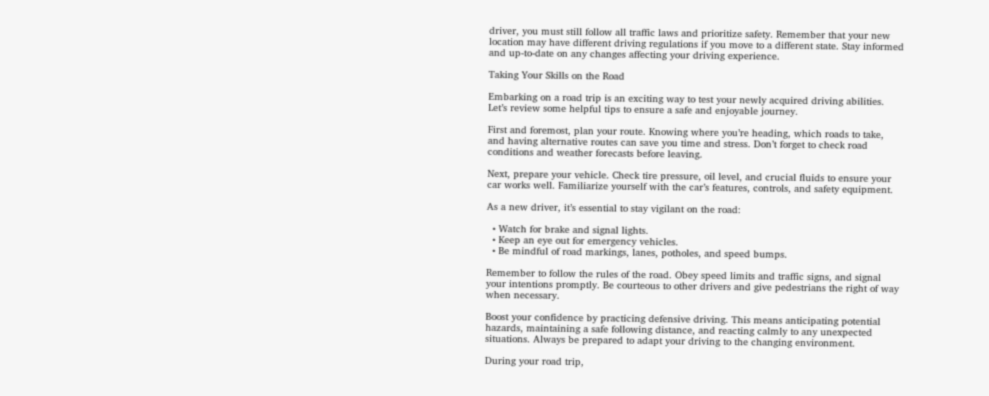driver, you must still follow all traffic laws and prioritize safety. Remember that your new location may have different driving regulations if you move to a different state. Stay informed and up-to-date on any changes affecting your driving experience.

Taking Your Skills on the Road

Embarking on a road trip is an exciting way to test your newly acquired driving abilities. Let’s review some helpful tips to ensure a safe and enjoyable journey.

First and foremost, plan your route. Knowing where you’re heading, which roads to take, and having alternative routes can save you time and stress. Don’t forget to check road conditions and weather forecasts before leaving.

Next, prepare your vehicle. Check tire pressure, oil level, and crucial fluids to ensure your car works well. Familiarize yourself with the car’s features, controls, and safety equipment.

As a new driver, it’s essential to stay vigilant on the road:

  • Watch for brake and signal lights.
  • Keep an eye out for emergency vehicles.
  • Be mindful of road markings, lanes, potholes, and speed bumps.

Remember to follow the rules of the road. Obey speed limits and traffic signs, and signal your intentions promptly. Be courteous to other drivers and give pedestrians the right of way when necessary.

Boost your confidence by practicing defensive driving. This means anticipating potential hazards, maintaining a safe following distance, and reacting calmly to any unexpected situations. Always be prepared to adapt your driving to the changing environment.

During your road trip,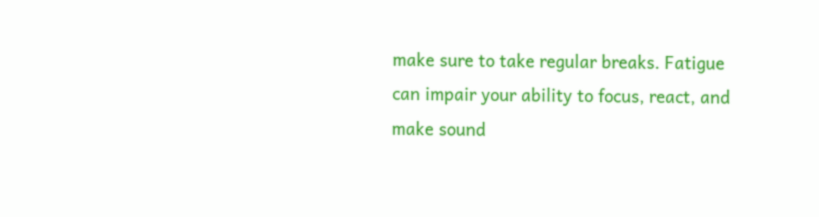make sure to take regular breaks. Fatigue can impair your ability to focus, react, and make sound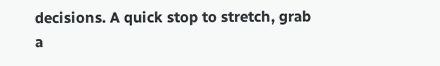decisions. A quick stop to stretch, grab a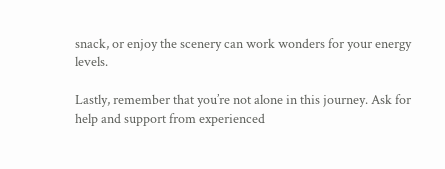snack, or enjoy the scenery can work wonders for your energy levels.

Lastly, remember that you’re not alone in this journey. Ask for help and support from experienced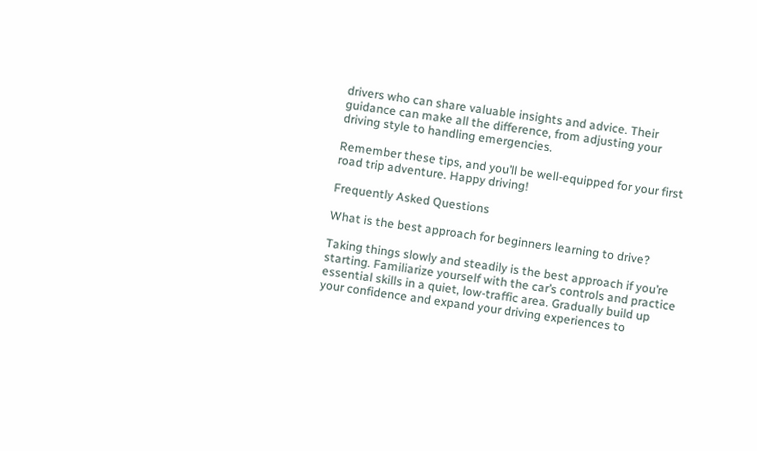drivers who can share valuable insights and advice. Their guidance can make all the difference, from adjusting your driving style to handling emergencies.

Remember these tips, and you’ll be well-equipped for your first road trip adventure. Happy driving!

Frequently Asked Questions

What is the best approach for beginners learning to drive?

Taking things slowly and steadily is the best approach if you’re starting. Familiarize yourself with the car’s controls and practice essential skills in a quiet, low-traffic area. Gradually build up your confidence and expand your driving experiences to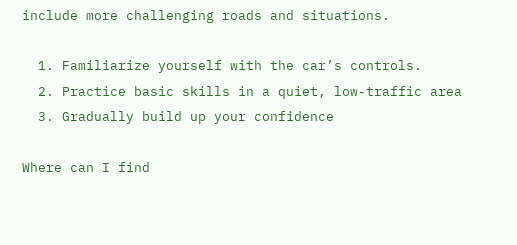include more challenging roads and situations.

  1. Familiarize yourself with the car’s controls.
  2. Practice basic skills in a quiet, low-traffic area
  3. Gradually build up your confidence

Where can I find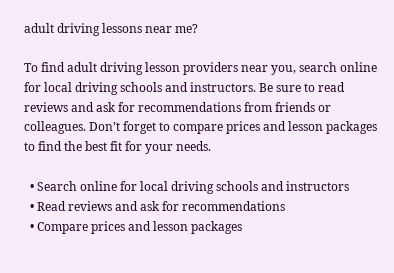adult driving lessons near me?

To find adult driving lesson providers near you, search online for local driving schools and instructors. Be sure to read reviews and ask for recommendations from friends or colleagues. Don’t forget to compare prices and lesson packages to find the best fit for your needs.

  • Search online for local driving schools and instructors
  • Read reviews and ask for recommendations
  • Compare prices and lesson packages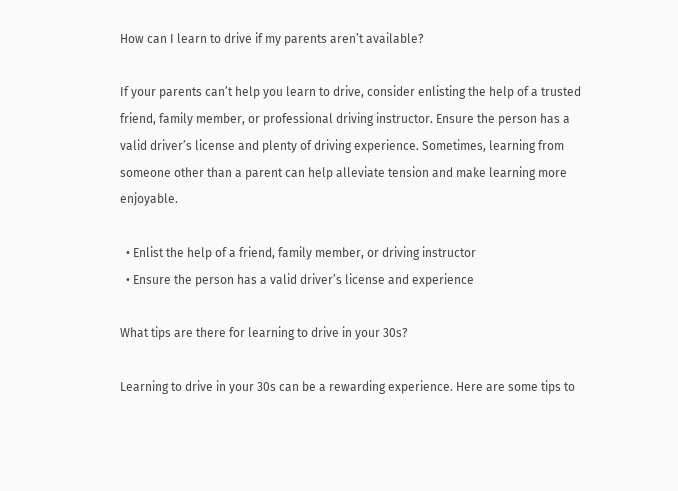How can I learn to drive if my parents aren’t available?

If your parents can’t help you learn to drive, consider enlisting the help of a trusted friend, family member, or professional driving instructor. Ensure the person has a valid driver’s license and plenty of driving experience. Sometimes, learning from someone other than a parent can help alleviate tension and make learning more enjoyable.

  • Enlist the help of a friend, family member, or driving instructor
  • Ensure the person has a valid driver’s license and experience

What tips are there for learning to drive in your 30s?

Learning to drive in your 30s can be a rewarding experience. Here are some tips to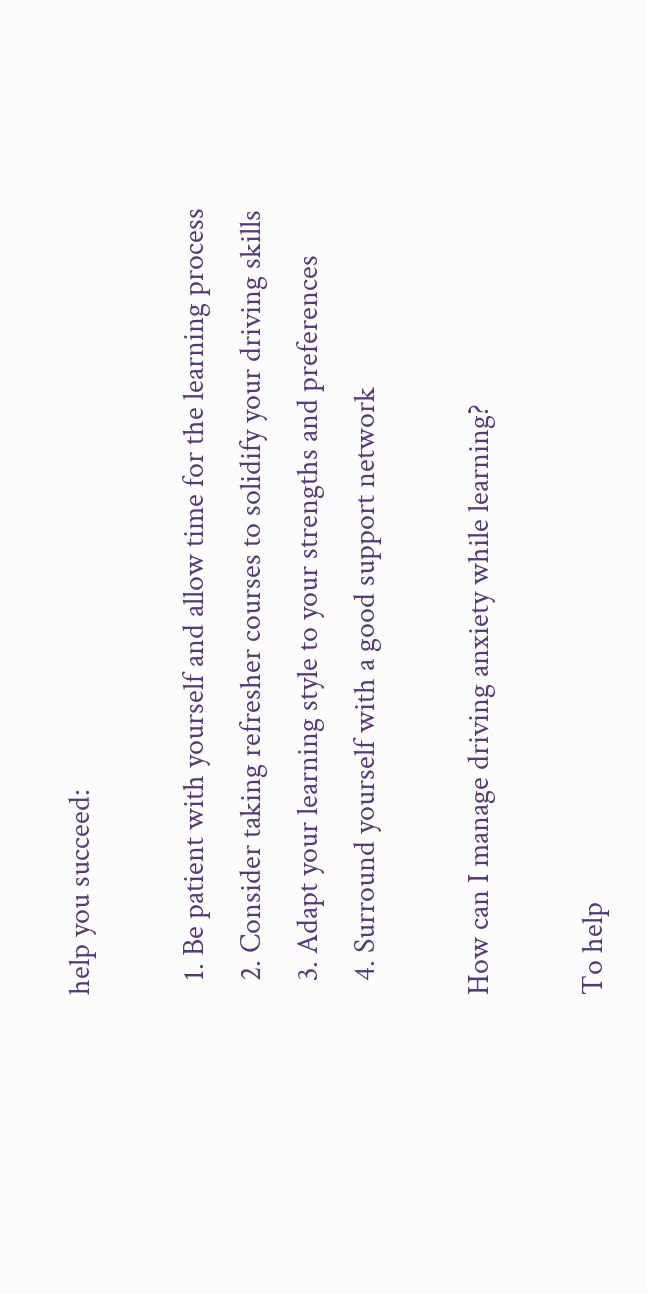help you succeed:

  1. Be patient with yourself and allow time for the learning process
  2. Consider taking refresher courses to solidify your driving skills
  3. Adapt your learning style to your strengths and preferences
  4. Surround yourself with a good support network

How can I manage driving anxiety while learning?

To help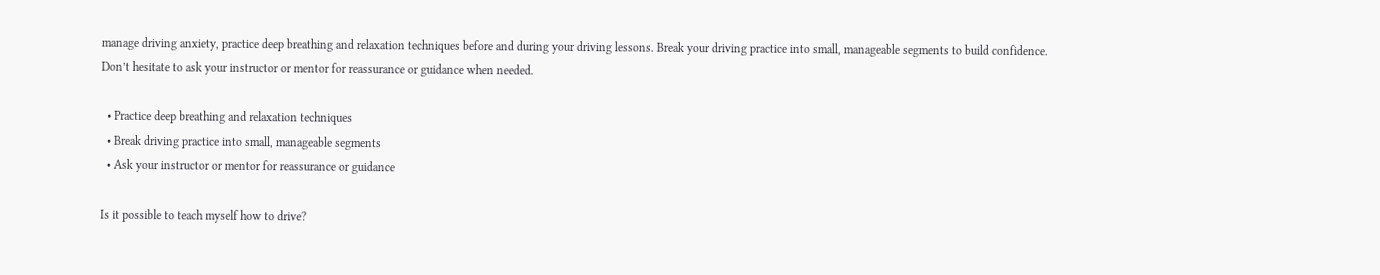manage driving anxiety, practice deep breathing and relaxation techniques before and during your driving lessons. Break your driving practice into small, manageable segments to build confidence. Don’t hesitate to ask your instructor or mentor for reassurance or guidance when needed.

  • Practice deep breathing and relaxation techniques
  • Break driving practice into small, manageable segments
  • Ask your instructor or mentor for reassurance or guidance

Is it possible to teach myself how to drive?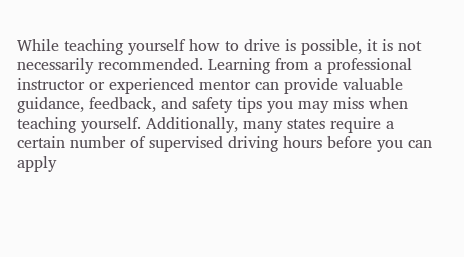While teaching yourself how to drive is possible, it is not necessarily recommended. Learning from a professional instructor or experienced mentor can provide valuable guidance, feedback, and safety tips you may miss when teaching yourself. Additionally, many states require a certain number of supervised driving hours before you can apply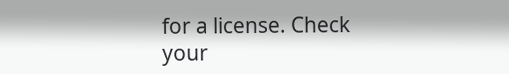for a license. Check your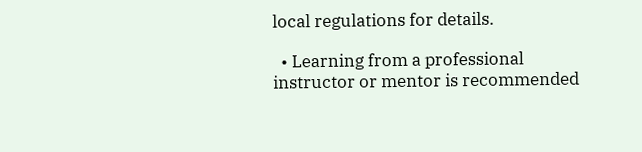local regulations for details.

  • Learning from a professional instructor or mentor is recommended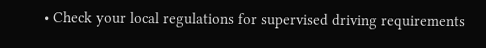• Check your local regulations for supervised driving requirements